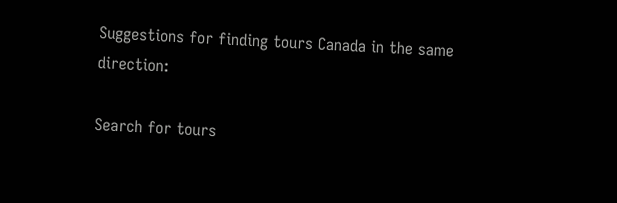Suggestions for finding tours Canada in the same direction:

Search for tours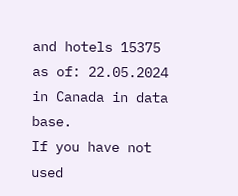and hotels 15375 as of: 22.05.2024 in Canada in data base.
If you have not used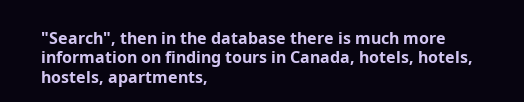"Search", then in the database there is much more information on finding tours in Canada, hotels, hotels, hostels, apartments,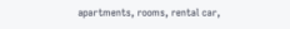apartments, rooms, rental car,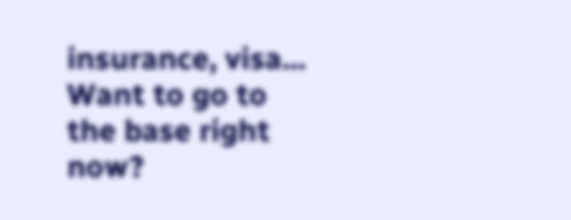insurance, visa... Want to go to the base right now?